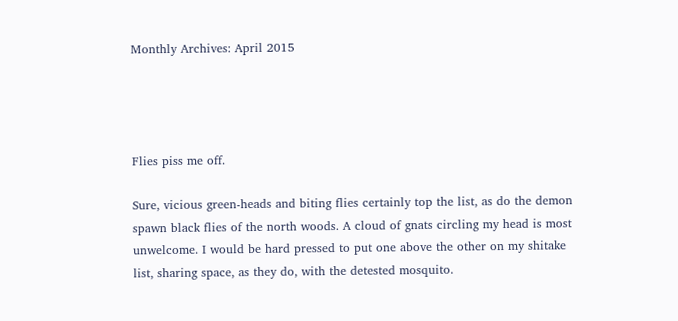Monthly Archives: April 2015




Flies piss me off.

Sure, vicious green-heads and biting flies certainly top the list, as do the demon spawn black flies of the north woods. A cloud of gnats circling my head is most unwelcome. I would be hard pressed to put one above the other on my shitake list, sharing space, as they do, with the detested mosquito.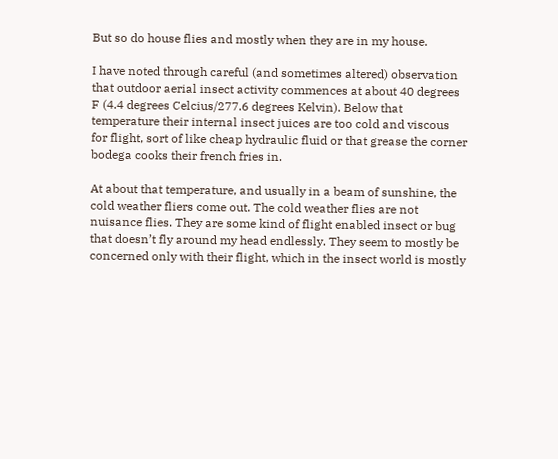But so do house flies and mostly when they are in my house.

I have noted through careful (and sometimes altered) observation that outdoor aerial insect activity commences at about 40 degrees F (4.4 degrees Celcius/277.6 degrees Kelvin). Below that temperature their internal insect juices are too cold and viscous for flight, sort of like cheap hydraulic fluid or that grease the corner bodega cooks their french fries in.

At about that temperature, and usually in a beam of sunshine, the cold weather fliers come out. The cold weather flies are not nuisance flies. They are some kind of flight enabled insect or bug that doesn’t fly around my head endlessly. They seem to mostly be concerned only with their flight, which in the insect world is mostly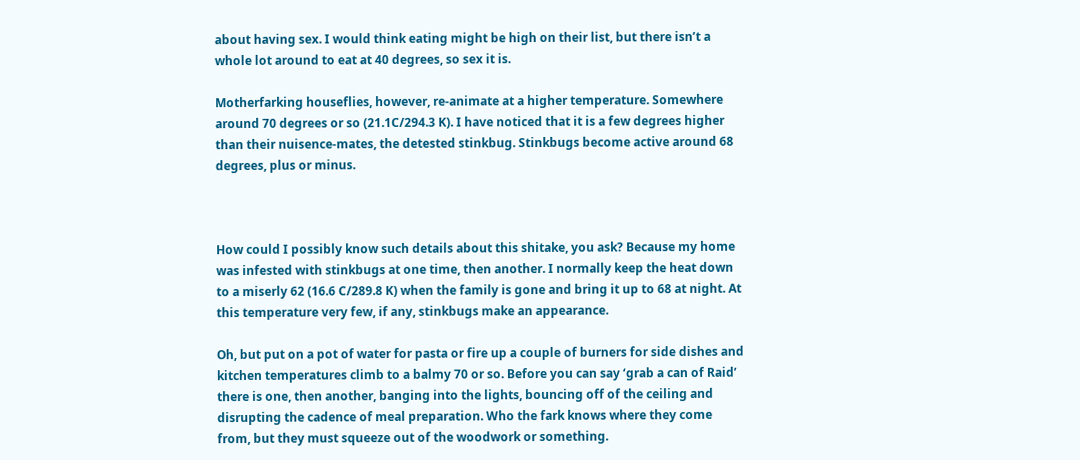about having sex. I would think eating might be high on their list, but there isn’t a whole lot around to eat at 40 degrees, so sex it is.

Motherfarking houseflies, however, re-animate at a higher temperature. Somewhere around 70 degrees or so (21.1C/294.3 K). I have noticed that it is a few degrees higher than their nuisence-mates, the detested stinkbug. Stinkbugs become active around 68 degrees, plus or minus.



How could I possibly know such details about this shitake, you ask? Because my home was infested with stinkbugs at one time, then another. I normally keep the heat down to a miserly 62 (16.6 C/289.8 K) when the family is gone and bring it up to 68 at night. At this temperature very few, if any, stinkbugs make an appearance.

Oh, but put on a pot of water for pasta or fire up a couple of burners for side dishes and kitchen temperatures climb to a balmy 70 or so. Before you can say ‘grab a can of Raid’ there is one, then another, banging into the lights, bouncing off of the ceiling and disrupting the cadence of meal preparation. Who the fark knows where they come from, but they must squeeze out of the woodwork or something.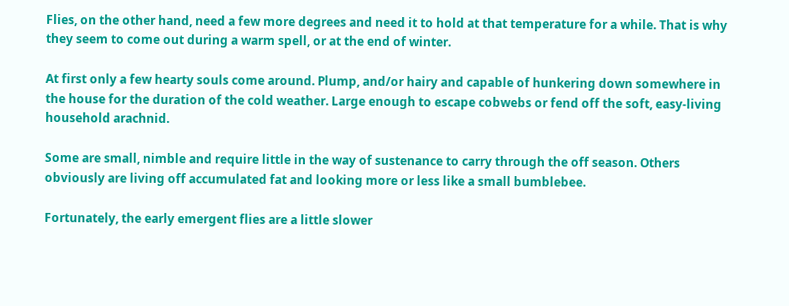Flies, on the other hand, need a few more degrees and need it to hold at that temperature for a while. That is why they seem to come out during a warm spell, or at the end of winter.

At first only a few hearty souls come around. Plump, and/or hairy and capable of hunkering down somewhere in the house for the duration of the cold weather. Large enough to escape cobwebs or fend off the soft, easy-living household arachnid.

Some are small, nimble and require little in the way of sustenance to carry through the off season. Others obviously are living off accumulated fat and looking more or less like a small bumblebee.

Fortunately, the early emergent flies are a little slower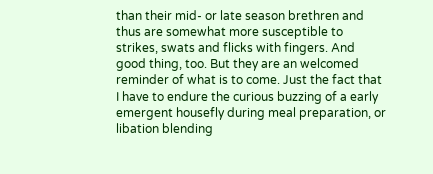than their mid- or late season brethren and thus are somewhat more susceptible to strikes, swats and flicks with fingers. And good thing, too. But they are an welcomed reminder of what is to come. Just the fact that I have to endure the curious buzzing of a early emergent housefly during meal preparation, or libation blending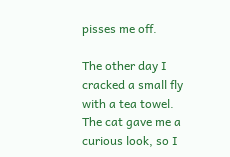pisses me off.

The other day I cracked a small fly with a tea towel. The cat gave me a curious look, so I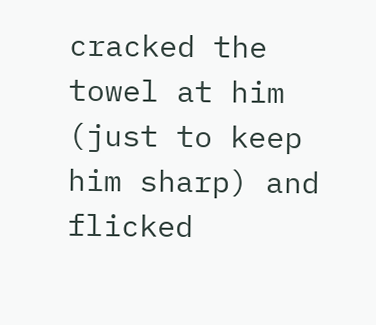cracked the towel at him (just to keep him sharp) and flicked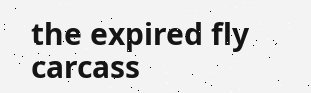the expired fly carcass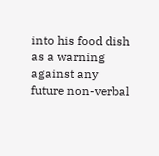into his food dish as a warning against any future non-verbal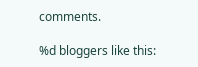comments.

%d bloggers like this: